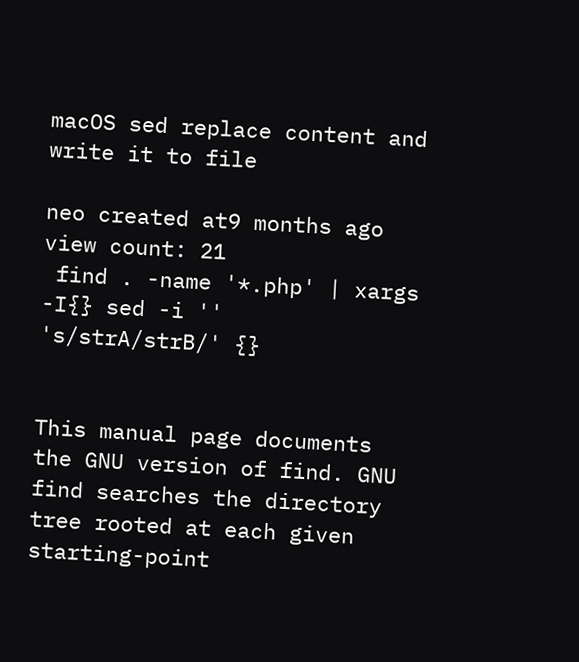macOS sed replace content and write it to file

neo created at9 months ago view count: 21
 find . -name '*.php' | xargs -I{} sed -i ''  's/strA/strB/' {}


This manual page documents the GNU version of find. GNU find searches the directory tree rooted at each given starting-point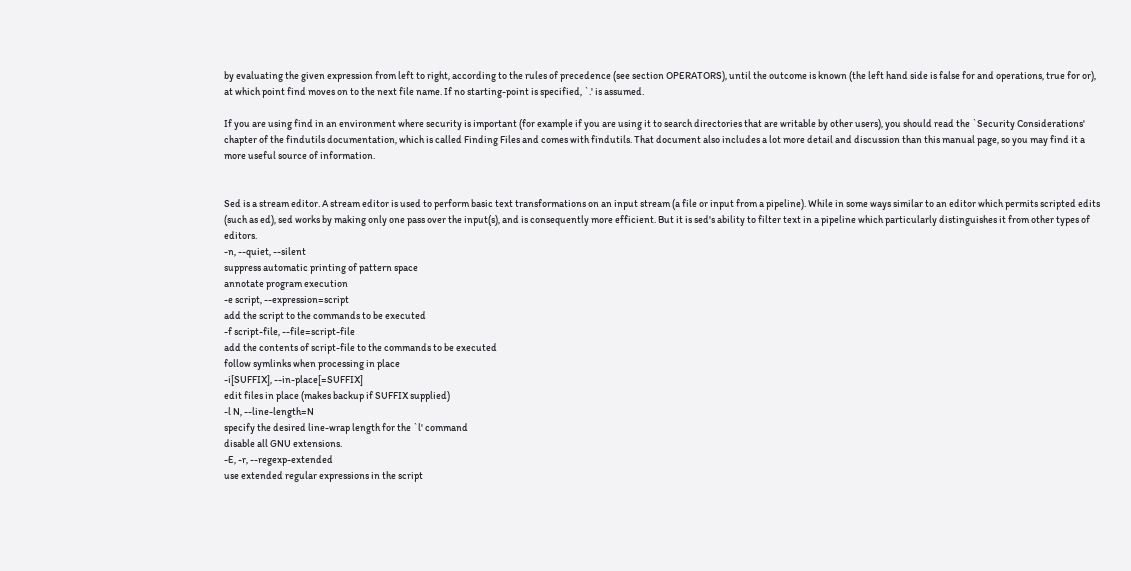by evaluating the given expression from left to right, according to the rules of precedence (see section OPERATORS), until the outcome is known (the left hand side is false for and operations, true for or), at which point find moves on to the next file name. If no starting-point is specified, `.' is assumed.

If you are using find in an environment where security is important (for example if you are using it to search directories that are writable by other users), you should read the `Security Considerations' chapter of the findutils documentation, which is called Finding Files and comes with findutils. That document also includes a lot more detail and discussion than this manual page, so you may find it a more useful source of information.


Sed is a stream editor. A stream editor is used to perform basic text transformations on an input stream (a file or input from a pipeline). While in some ways similar to an editor which permits scripted edits (such as ed), sed works by making only one pass over the input(s), and is consequently more efficient. But it is sed's ability to filter text in a pipeline which particularly distinguishes it from other types of editors.
-n, --quiet, --silent
suppress automatic printing of pattern space
annotate program execution
-e script, --expression=script
add the script to the commands to be executed
-f script-file, --file=script-file
add the contents of script-file to the commands to be executed
follow symlinks when processing in place
-i[SUFFIX], --in-place[=SUFFIX]
edit files in place (makes backup if SUFFIX supplied)
-l N, --line-length=N
specify the desired line-wrap length for the `l' command
disable all GNU extensions.
-E, -r, --regexp-extended
use extended regular expressions in the script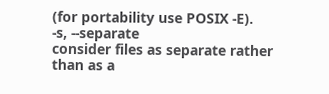(for portability use POSIX -E).
-s, --separate
consider files as separate rather than as a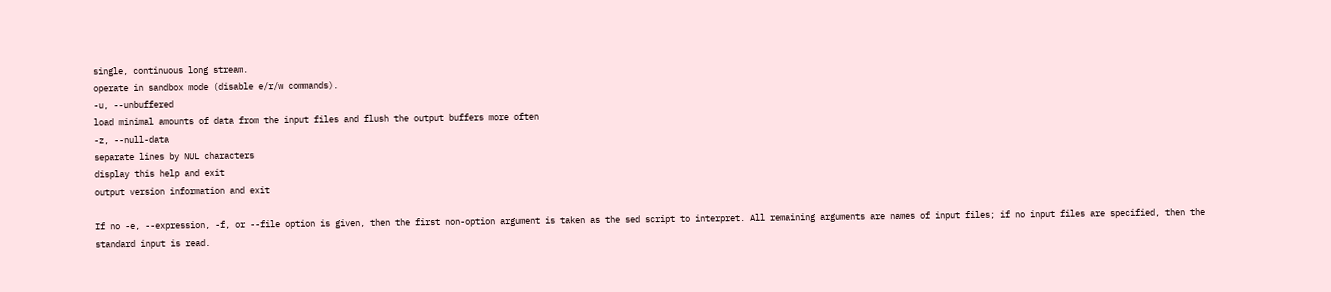single, continuous long stream.
operate in sandbox mode (disable e/r/w commands).
-u, --unbuffered
load minimal amounts of data from the input files and flush the output buffers more often
-z, --null-data
separate lines by NUL characters
display this help and exit
output version information and exit

If no -e, --expression, -f, or --file option is given, then the first non-option argument is taken as the sed script to interpret. All remaining arguments are names of input files; if no input files are specified, then the standard input is read.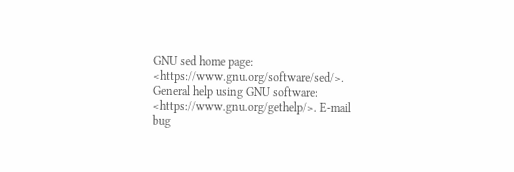GNU sed home page: <https://www.gnu.org/software/sed/>. General help using GNU software: <https://www.gnu.org/gethelp/>. E-mail bug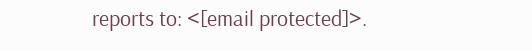reports to: <[email protected]>.